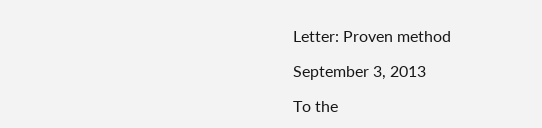Letter: Proven method

September 3, 2013

To the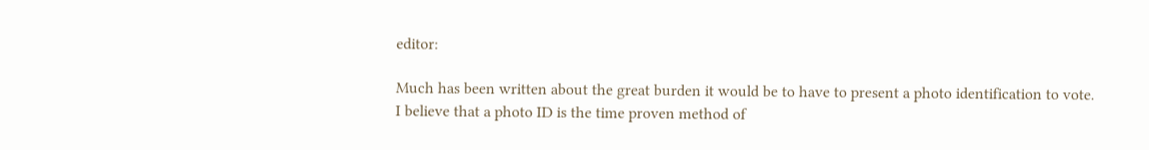editor:

Much has been written about the great burden it would be to have to present a photo identification to vote. I believe that a photo ID is the time proven method of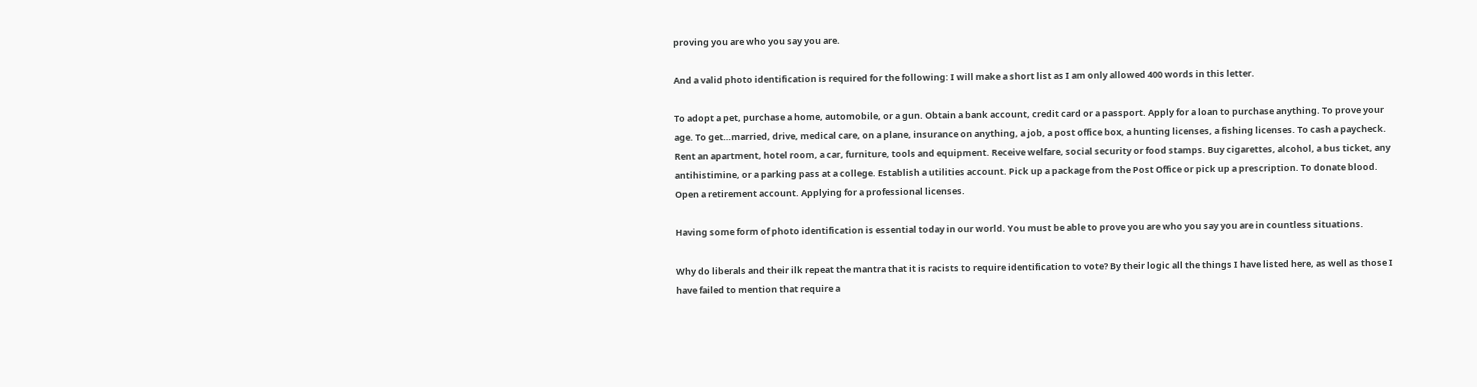proving you are who you say you are.

And a valid photo identification is required for the following: I will make a short list as I am only allowed 400 words in this letter.

To adopt a pet, purchase a home, automobile, or a gun. Obtain a bank account, credit card or a passport. Apply for a loan to purchase anything. To prove your age. To get…married, drive, medical care, on a plane, insurance on anything, a job, a post office box, a hunting licenses, a fishing licenses. To cash a paycheck. Rent an apartment, hotel room, a car, furniture, tools and equipment. Receive welfare, social security or food stamps. Buy cigarettes, alcohol, a bus ticket, any antihistimine, or a parking pass at a college. Establish a utilities account. Pick up a package from the Post Office or pick up a prescription. To donate blood. Open a retirement account. Applying for a professional licenses.

Having some form of photo identification is essential today in our world. You must be able to prove you are who you say you are in countless situations.

Why do liberals and their ilk repeat the mantra that it is racists to require identification to vote? By their logic all the things I have listed here, as well as those I have failed to mention that require a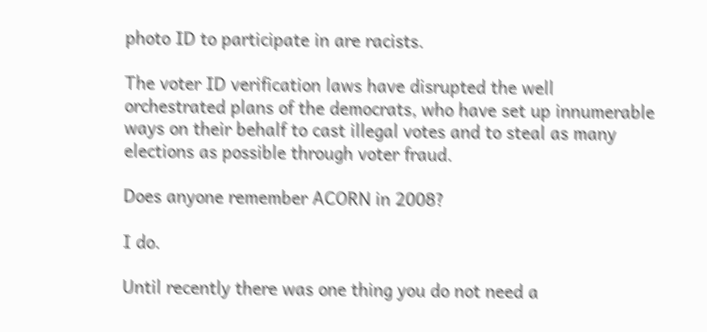photo ID to participate in are racists.

The voter ID verification laws have disrupted the well orchestrated plans of the democrats, who have set up innumerable ways on their behalf to cast illegal votes and to steal as many elections as possible through voter fraud.

Does anyone remember ACORN in 2008?

I do.

Until recently there was one thing you do not need a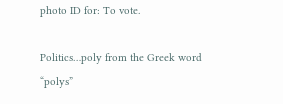photo ID for: To vote.

Politics…poly from the Greek word “polys”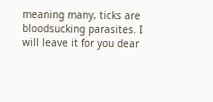meaning many, ticks are bloodsucking parasites. I will leave it for you dear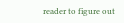reader to figure out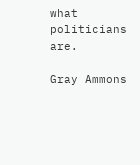what politicians are.

Gray Ammons